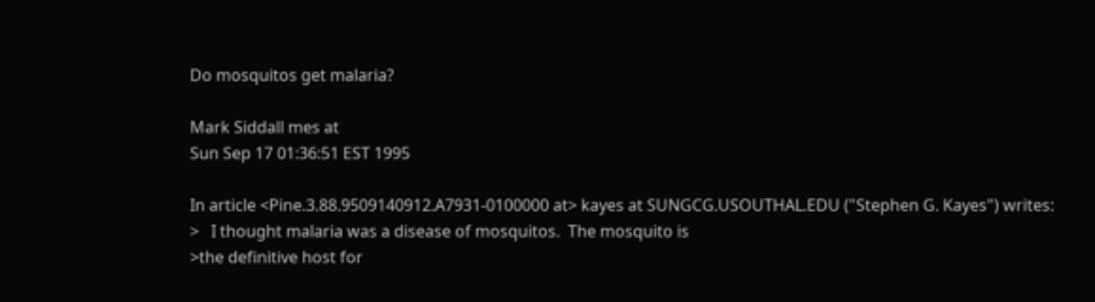Do mosquitos get malaria?

Mark Siddall mes at
Sun Sep 17 01:36:51 EST 1995

In article <Pine.3.88.9509140912.A7931-0100000 at> kayes at SUNGCG.USOUTHAL.EDU ("Stephen G. Kayes") writes:
>   I thought malaria was a disease of mosquitos.  The mosquito is
>the definitive host for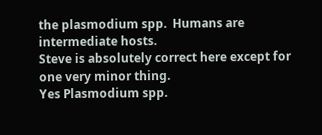the plasmodium spp.  Humans are intermediate hosts.
Steve is absolutely correct here except for one very minor thing.
Yes Plasmodium spp.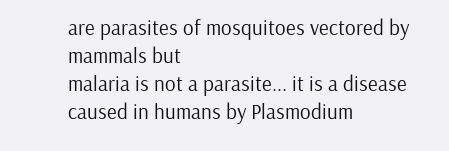are parasites of mosquitoes vectored by mammals but
malaria is not a parasite... it is a disease caused in humans by Plasmodium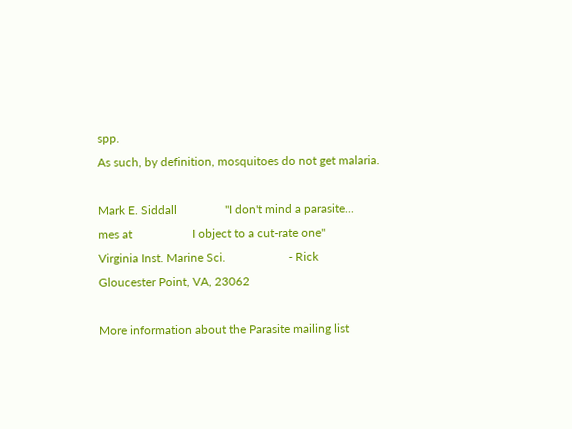spp.
As such, by definition, mosquitoes do not get malaria.

Mark E. Siddall                "I don't mind a parasite...
mes at                    I object to a cut-rate one"
Virginia Inst. Marine Sci.                     - Rick
Gloucester Point, VA, 23062

More information about the Parasite mailing list